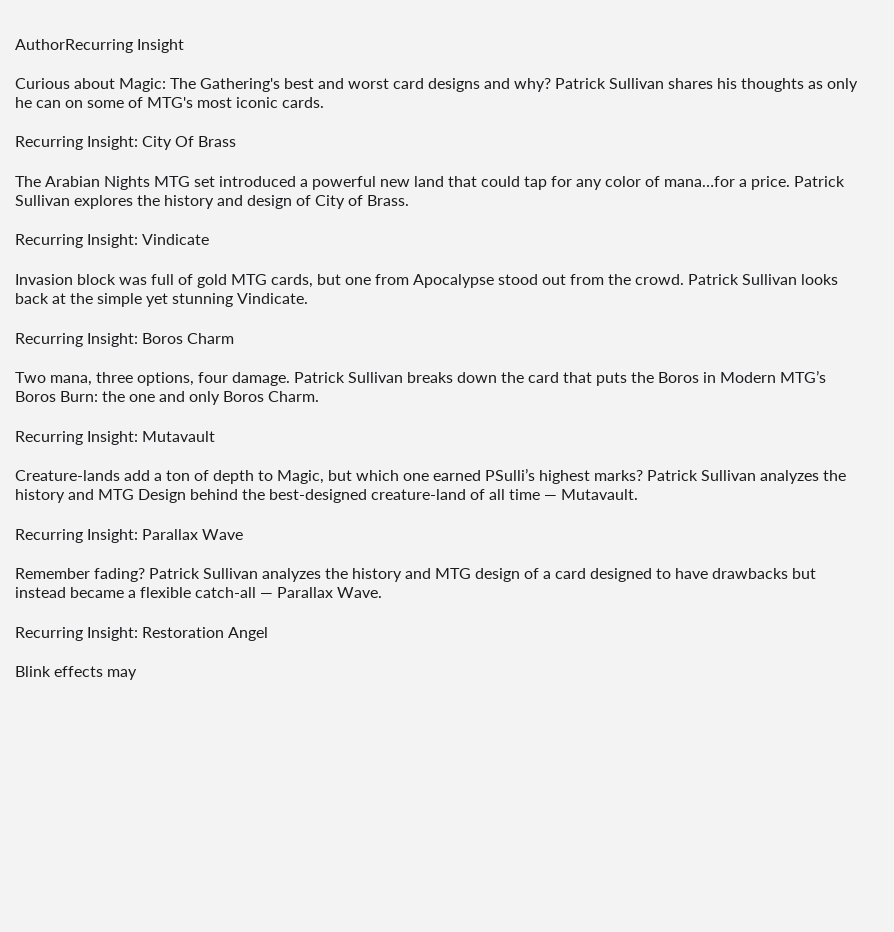AuthorRecurring Insight

Curious about Magic: The Gathering's best and worst card designs and why? Patrick Sullivan shares his thoughts as only he can on some of MTG's most iconic cards.

Recurring Insight: City Of Brass

The Arabian Nights MTG set introduced a powerful new land that could tap for any color of mana…for a price. Patrick Sullivan explores the history and design of City of Brass.

Recurring Insight: Vindicate

Invasion block was full of gold MTG cards, but one from Apocalypse stood out from the crowd. Patrick Sullivan looks back at the simple yet stunning Vindicate.

Recurring Insight: Boros Charm

Two mana, three options, four damage. Patrick Sullivan breaks down the card that puts the Boros in Modern MTG’s Boros Burn: the one and only Boros Charm.

Recurring Insight: Mutavault

Creature-lands add a ton of depth to Magic, but which one earned PSulli’s highest marks? Patrick Sullivan analyzes the history and MTG Design behind the best-designed creature-land of all time — Mutavault.

Recurring Insight: Parallax Wave

Remember fading? Patrick Sullivan analyzes the history and MTG design of a card designed to have drawbacks but instead became a flexible catch-all — Parallax Wave.

Recurring Insight: Restoration Angel

Blink effects may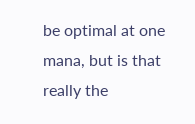be optimal at one mana, but is that really the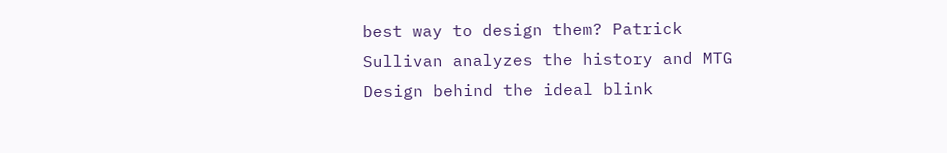best way to design them? Patrick Sullivan analyzes the history and MTG Design behind the ideal blink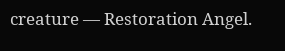creature — Restoration Angel.